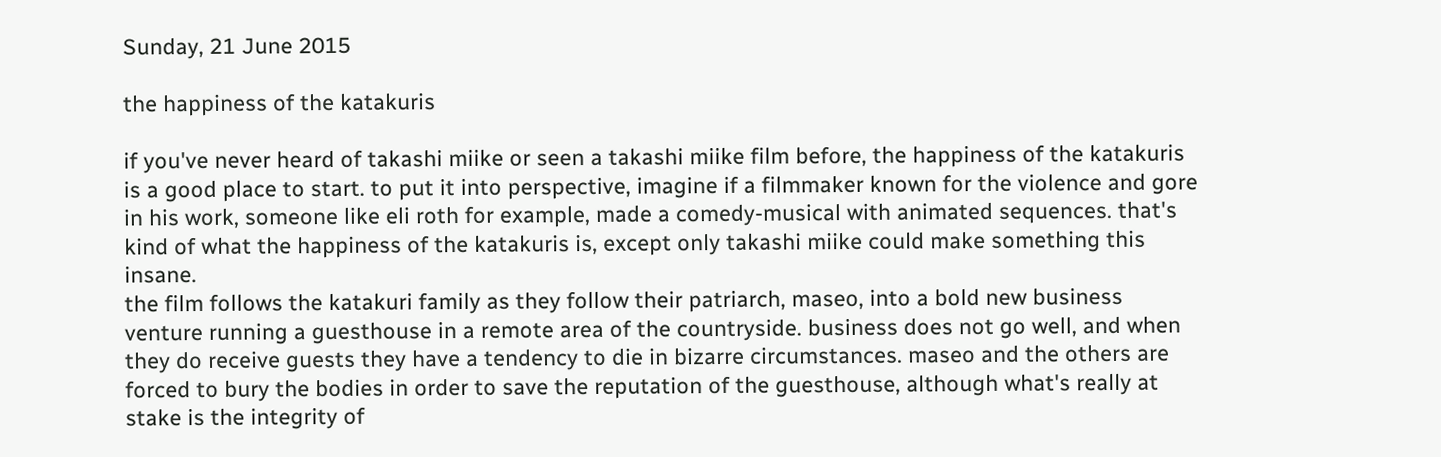Sunday, 21 June 2015

the happiness of the katakuris

if you've never heard of takashi miike or seen a takashi miike film before, the happiness of the katakuris is a good place to start. to put it into perspective, imagine if a filmmaker known for the violence and gore in his work, someone like eli roth for example, made a comedy-musical with animated sequences. that's kind of what the happiness of the katakuris is, except only takashi miike could make something this insane.
the film follows the katakuri family as they follow their patriarch, maseo, into a bold new business venture running a guesthouse in a remote area of the countryside. business does not go well, and when they do receive guests they have a tendency to die in bizarre circumstances. maseo and the others are forced to bury the bodies in order to save the reputation of the guesthouse, although what's really at stake is the integrity of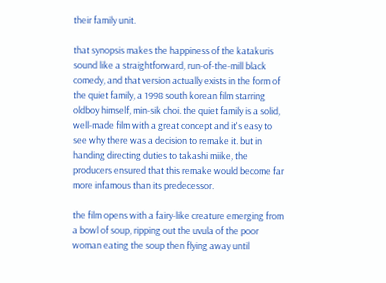their family unit.

that synopsis makes the happiness of the katakuris sound like a straightforward, run-of-the-mill black comedy, and that version actually exists in the form of the quiet family, a 1998 south korean film starring oldboy himself, min-sik choi. the quiet family is a solid, well-made film with a great concept and it's easy to see why there was a decision to remake it. but in handing directing duties to takashi miike, the producers ensured that this remake would become far more infamous than its predecessor.

the film opens with a fairy-like creature emerging from a bowl of soup, ripping out the uvula of the poor woman eating the soup then flying away until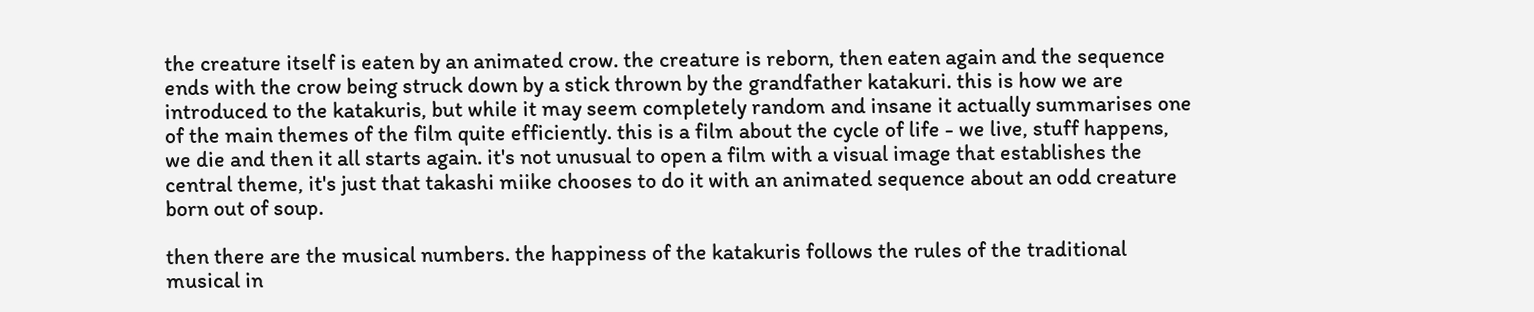the creature itself is eaten by an animated crow. the creature is reborn, then eaten again and the sequence ends with the crow being struck down by a stick thrown by the grandfather katakuri. this is how we are introduced to the katakuris, but while it may seem completely random and insane it actually summarises one of the main themes of the film quite efficiently. this is a film about the cycle of life - we live, stuff happens, we die and then it all starts again. it's not unusual to open a film with a visual image that establishes the central theme, it's just that takashi miike chooses to do it with an animated sequence about an odd creature born out of soup.

then there are the musical numbers. the happiness of the katakuris follows the rules of the traditional musical in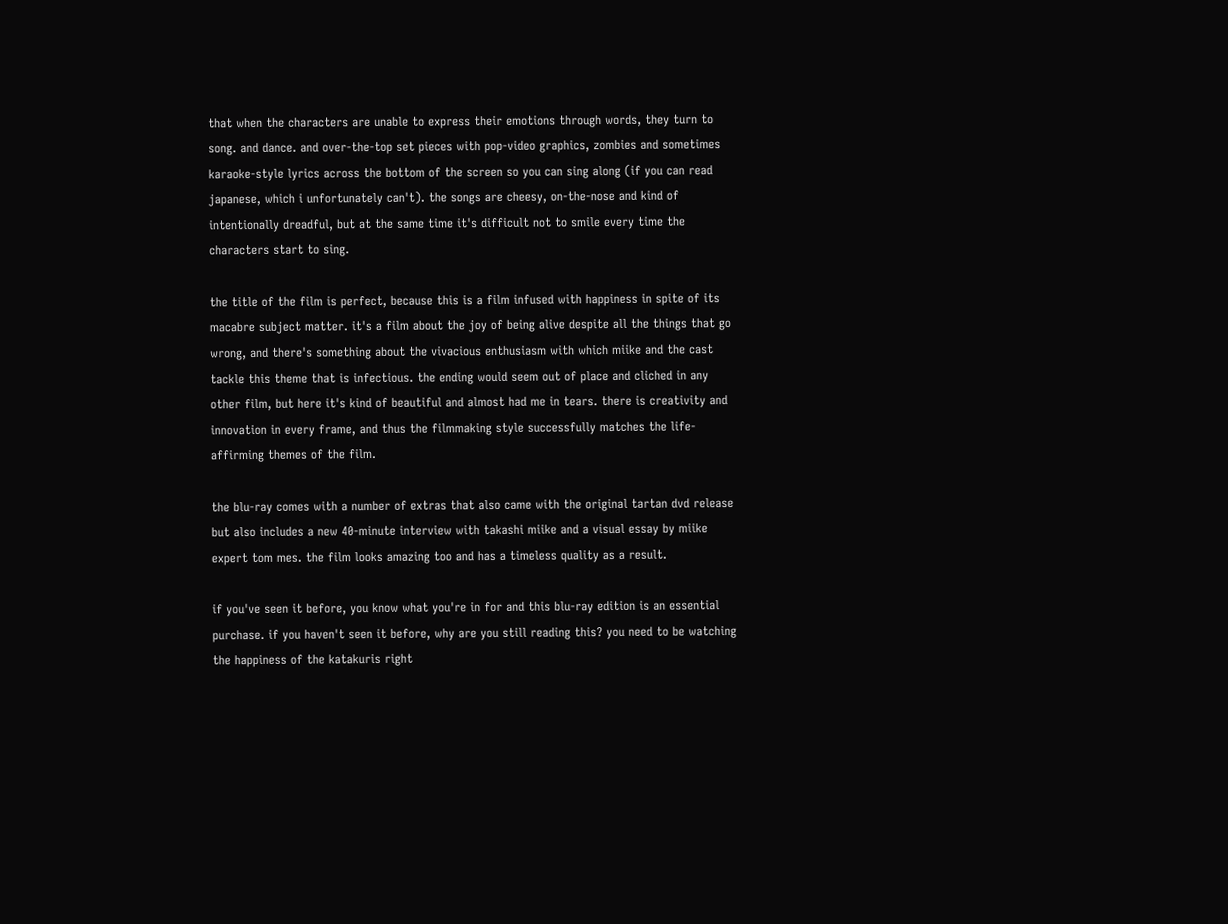that when the characters are unable to express their emotions through words, they turn to song. and dance. and over-the-top set pieces with pop-video graphics, zombies and sometimes karaoke-style lyrics across the bottom of the screen so you can sing along (if you can read japanese, which i unfortunately can't). the songs are cheesy, on-the-nose and kind of intentionally dreadful, but at the same time it's difficult not to smile every time the characters start to sing.

the title of the film is perfect, because this is a film infused with happiness in spite of its macabre subject matter. it's a film about the joy of being alive despite all the things that go wrong, and there's something about the vivacious enthusiasm with which miike and the cast tackle this theme that is infectious. the ending would seem out of place and cliched in any other film, but here it's kind of beautiful and almost had me in tears. there is creativity and innovation in every frame, and thus the filmmaking style successfully matches the life-affirming themes of the film.

the blu-ray comes with a number of extras that also came with the original tartan dvd release but also includes a new 40-minute interview with takashi miike and a visual essay by miike expert tom mes. the film looks amazing too and has a timeless quality as a result.

if you've seen it before, you know what you're in for and this blu-ray edition is an essential purchase. if you haven't seen it before, why are you still reading this? you need to be watching the happiness of the katakuris right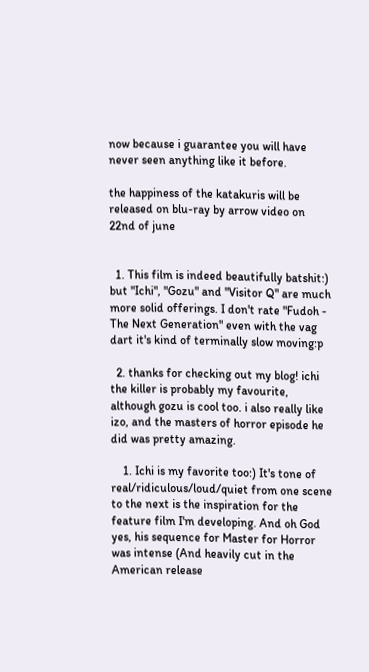now because i guarantee you will have never seen anything like it before.

the happiness of the katakuris will be released on blu-ray by arrow video on 22nd of june


  1. This film is indeed beautifully batshit:) but "Ichi", "Gozu" and "Visitor Q" are much more solid offerings. I don't rate "Fudoh - The Next Generation" even with the vag dart it's kind of terminally slow moving:p

  2. thanks for checking out my blog! ichi the killer is probably my favourite, although gozu is cool too. i also really like izo, and the masters of horror episode he did was pretty amazing.

    1. Ichi is my favorite too:) It's tone of real/ridiculous/loud/quiet from one scene to the next is the inspiration for the feature film I'm developing. And oh God yes, his sequence for Master for Horror was intense (And heavily cut in the American release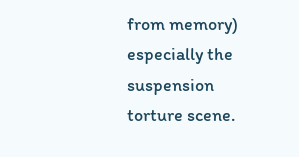from memory) especially the suspension torture scene.